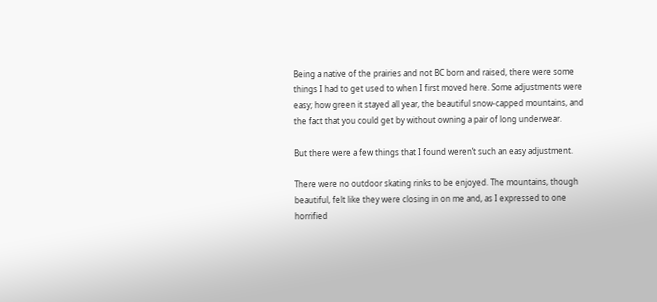Being a native of the prairies and not BC born and raised, there were some things I had to get used to when I first moved here. Some adjustments were easy; how green it stayed all year, the beautiful snow-capped mountains, and the fact that you could get by without owning a pair of long underwear.

But there were a few things that I found weren’t such an easy adjustment.

There were no outdoor skating rinks to be enjoyed. The mountains, though beautiful, felt like they were closing in on me and, as I expressed to one horrified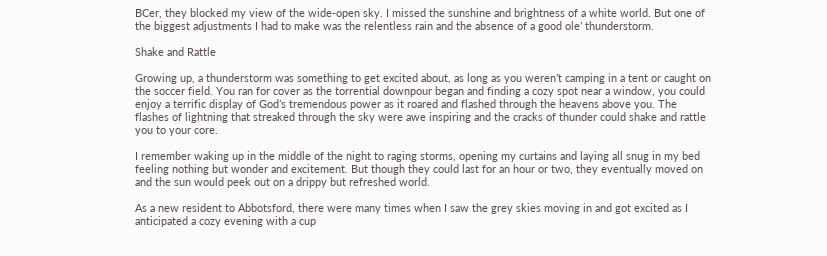BCer, they blocked my view of the wide-open sky. I missed the sunshine and brightness of a white world. But one of the biggest adjustments I had to make was the relentless rain and the absence of a good ole’ thunderstorm.

Shake and Rattle

Growing up, a thunderstorm was something to get excited about, as long as you weren’t camping in a tent or caught on the soccer field. You ran for cover as the torrential downpour began and finding a cozy spot near a window, you could enjoy a terrific display of God’s tremendous power as it roared and flashed through the heavens above you. The flashes of lightning that streaked through the sky were awe inspiring and the cracks of thunder could shake and rattle you to your core.

I remember waking up in the middle of the night to raging storms, opening my curtains and laying all snug in my bed feeling nothing but wonder and excitement. But though they could last for an hour or two, they eventually moved on and the sun would peek out on a drippy but refreshed world.

As a new resident to Abbotsford, there were many times when I saw the grey skies moving in and got excited as I anticipated a cozy evening with a cup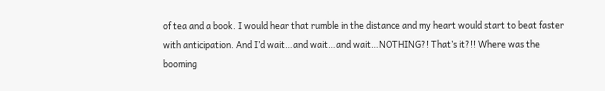of tea and a book. I would hear that rumble in the distance and my heart would start to beat faster with anticipation. And I’d wait…and wait…and wait…NOTHING?! That’s it?!! Where was the booming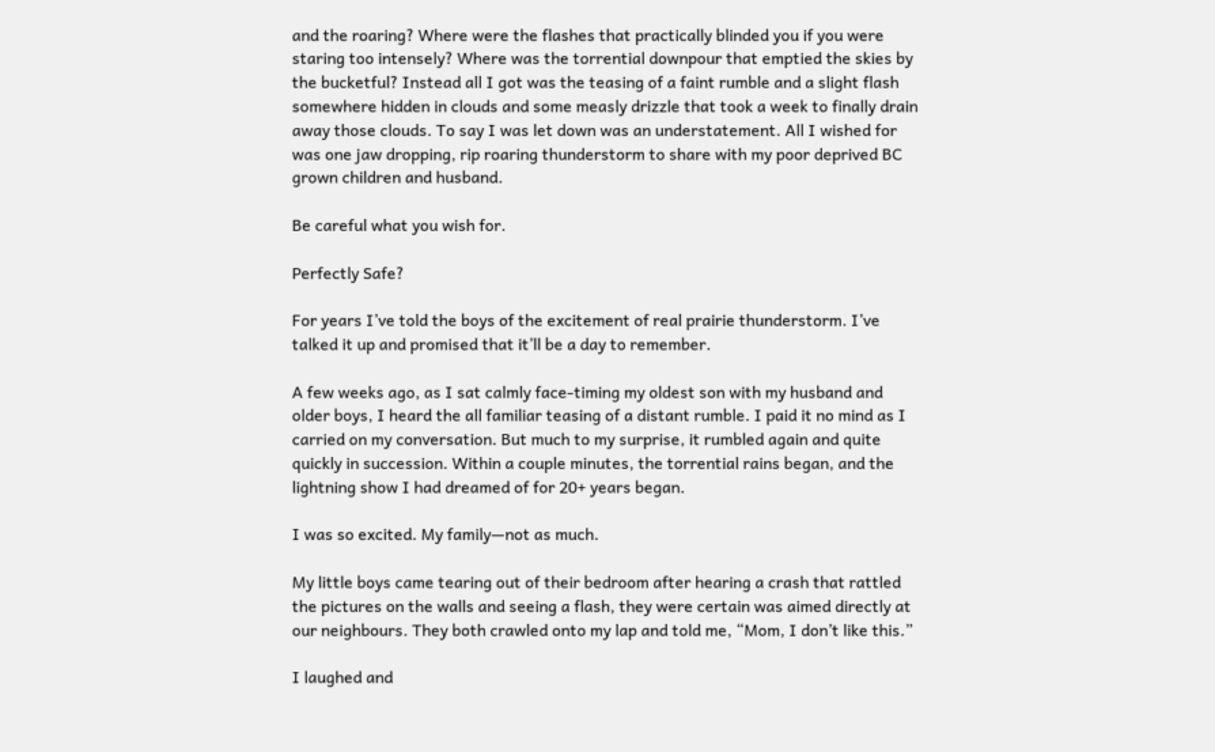and the roaring? Where were the flashes that practically blinded you if you were staring too intensely? Where was the torrential downpour that emptied the skies by the bucketful? Instead all I got was the teasing of a faint rumble and a slight flash somewhere hidden in clouds and some measly drizzle that took a week to finally drain away those clouds. To say I was let down was an understatement. All I wished for was one jaw dropping, rip roaring thunderstorm to share with my poor deprived BC grown children and husband.

Be careful what you wish for.

Perfectly Safe?

For years I’ve told the boys of the excitement of real prairie thunderstorm. I’ve talked it up and promised that it’ll be a day to remember.

A few weeks ago, as I sat calmly face-timing my oldest son with my husband and older boys, I heard the all familiar teasing of a distant rumble. I paid it no mind as I carried on my conversation. But much to my surprise, it rumbled again and quite quickly in succession. Within a couple minutes, the torrential rains began, and the lightning show I had dreamed of for 20+ years began.

I was so excited. My family—not as much.

My little boys came tearing out of their bedroom after hearing a crash that rattled the pictures on the walls and seeing a flash, they were certain was aimed directly at our neighbours. They both crawled onto my lap and told me, “Mom, I don’t like this.”

I laughed and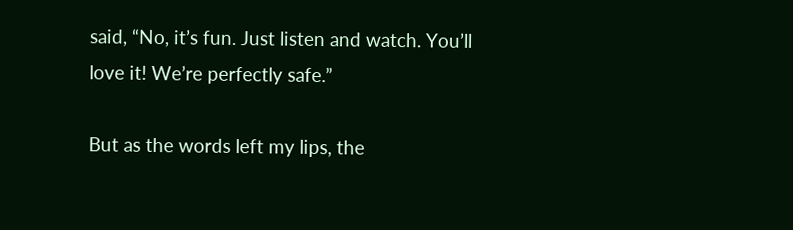said, “No, it’s fun. Just listen and watch. You’ll love it! We’re perfectly safe.”

But as the words left my lips, the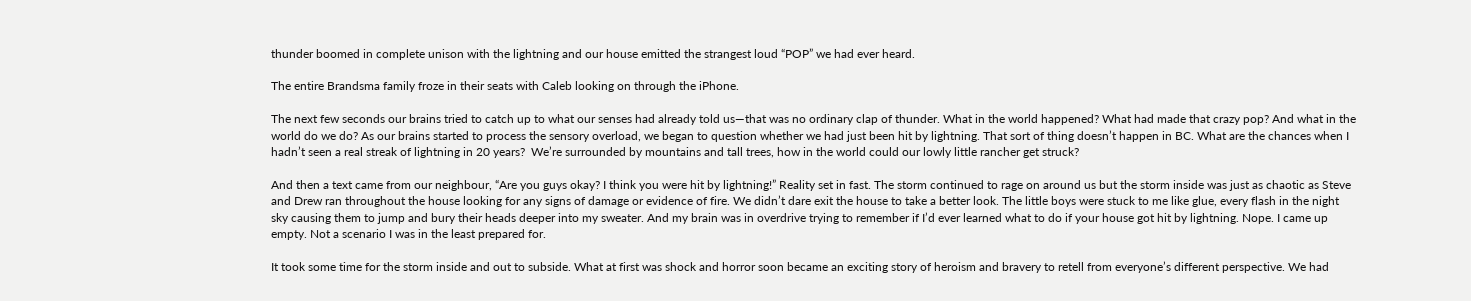thunder boomed in complete unison with the lightning and our house emitted the strangest loud “POP” we had ever heard.

The entire Brandsma family froze in their seats with Caleb looking on through the iPhone.

The next few seconds our brains tried to catch up to what our senses had already told us—that was no ordinary clap of thunder. What in the world happened? What had made that crazy pop? And what in the world do we do? As our brains started to process the sensory overload, we began to question whether we had just been hit by lightning. That sort of thing doesn’t happen in BC. What are the chances when I hadn’t seen a real streak of lightning in 20 years?  We’re surrounded by mountains and tall trees, how in the world could our lowly little rancher get struck?

And then a text came from our neighbour, “Are you guys okay? I think you were hit by lightning!” Reality set in fast. The storm continued to rage on around us but the storm inside was just as chaotic as Steve and Drew ran throughout the house looking for any signs of damage or evidence of fire. We didn’t dare exit the house to take a better look. The little boys were stuck to me like glue, every flash in the night sky causing them to jump and bury their heads deeper into my sweater. And my brain was in overdrive trying to remember if I’d ever learned what to do if your house got hit by lightning. Nope. I came up empty. Not a scenario I was in the least prepared for.

It took some time for the storm inside and out to subside. What at first was shock and horror soon became an exciting story of heroism and bravery to retell from everyone’s different perspective. We had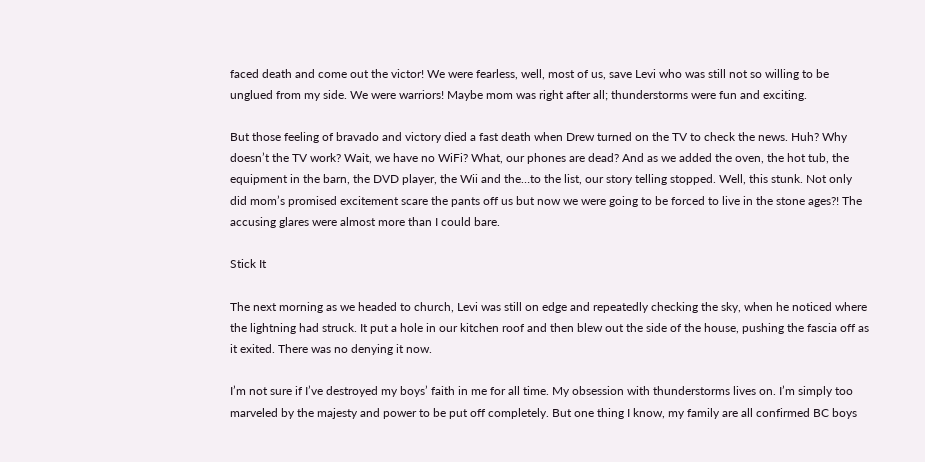faced death and come out the victor! We were fearless, well, most of us, save Levi who was still not so willing to be unglued from my side. We were warriors! Maybe mom was right after all; thunderstorms were fun and exciting.

But those feeling of bravado and victory died a fast death when Drew turned on the TV to check the news. Huh? Why doesn’t the TV work? Wait, we have no WiFi? What, our phones are dead? And as we added the oven, the hot tub, the equipment in the barn, the DVD player, the Wii and the…to the list, our story telling stopped. Well, this stunk. Not only did mom’s promised excitement scare the pants off us but now we were going to be forced to live in the stone ages?! The accusing glares were almost more than I could bare.

Stick It

The next morning as we headed to church, Levi was still on edge and repeatedly checking the sky, when he noticed where the lightning had struck. It put a hole in our kitchen roof and then blew out the side of the house, pushing the fascia off as it exited. There was no denying it now.

I’m not sure if I’ve destroyed my boys’ faith in me for all time. My obsession with thunderstorms lives on. I’m simply too marveled by the majesty and power to be put off completely. But one thing I know, my family are all confirmed BC boys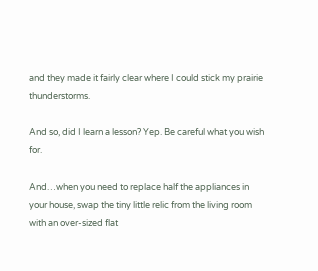and they made it fairly clear where I could stick my prairie thunderstorms.

And so, did I learn a lesson? Yep. Be careful what you wish for.

And…when you need to replace half the appliances in your house, swap the tiny little relic from the living room with an over-sized flat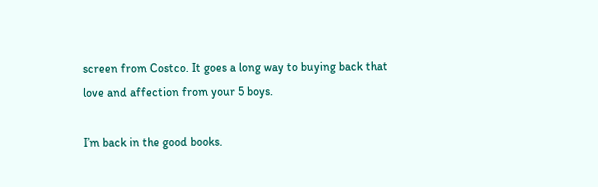screen from Costco. It goes a long way to buying back that love and affection from your 5 boys.

I’m back in the good books.